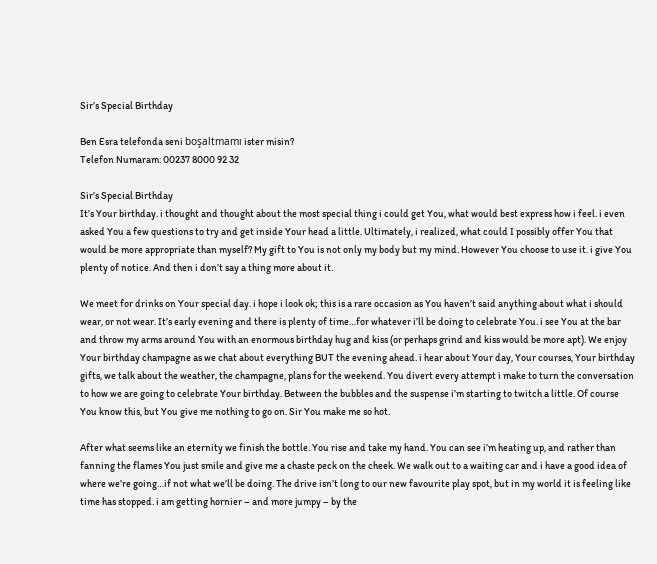Sir’s Special Birthday

Ben Esra telefonda seni boşaltmamı ister misin?
Telefon Numaram: 00237 8000 92 32

Sir’s Special Birthday
It’s Your birthday. i thought and thought about the most special thing i could get You, what would best express how i feel. i even asked You a few questions to try and get inside Your head a little. Ultimately, i realized, what could I possibly offer You that would be more appropriate than myself? My gift to You is not only my body but my mind. However You choose to use it. i give You plenty of notice. And then i don’t say a thing more about it.

We meet for drinks on Your special day. i hope i look ok; this is a rare occasion as You haven’t said anything about what i should wear, or not wear. It’s early evening and there is plenty of time…for whatever i’ll be doing to celebrate You. i see You at the bar and throw my arms around You with an enormous birthday hug and kiss (or perhaps grind and kiss would be more apt). We enjoy Your birthday champagne as we chat about everything BUT the evening ahead. i hear about Your day, Your courses, Your birthday gifts, we talk about the weather, the champagne, plans for the weekend. You divert every attempt i make to turn the conversation to how we are going to celebrate Your birthday. Between the bubbles and the suspense i’m starting to twitch a little. Of course You know this, but You give me nothing to go on. Sir You make me so hot.

After what seems like an eternity we finish the bottle. You rise and take my hand. You can see i’m heating up, and rather than fanning the flames You just smile and give me a chaste peck on the cheek. We walk out to a waiting car and i have a good idea of where we’re going…if not what we’ll be doing. The drive isn’t long to our new favourite play spot, but in my world it is feeling like time has stopped. i am getting hornier – and more jumpy – by the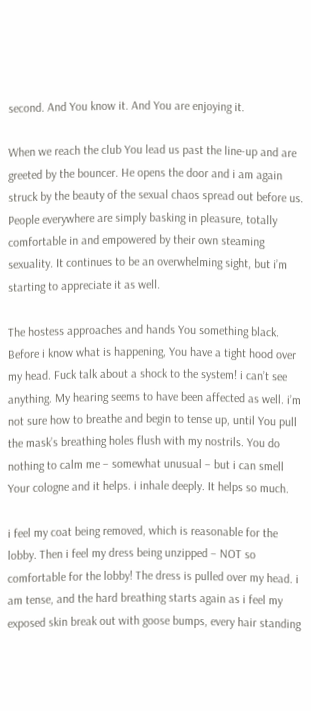second. And You know it. And You are enjoying it.

When we reach the club You lead us past the line-up and are greeted by the bouncer. He opens the door and i am again struck by the beauty of the sexual chaos spread out before us. People everywhere are simply basking in pleasure, totally comfortable in and empowered by their own steaming sexuality. It continues to be an overwhelming sight, but i’m starting to appreciate it as well.

The hostess approaches and hands You something black. Before i know what is happening, You have a tight hood over my head. Fuck talk about a shock to the system! i can’t see anything. My hearing seems to have been affected as well. i’m not sure how to breathe and begin to tense up, until You pull the mask’s breathing holes flush with my nostrils. You do nothing to calm me – somewhat unusual – but i can smell Your cologne and it helps. i inhale deeply. It helps so much.

i feel my coat being removed, which is reasonable for the lobby. Then i feel my dress being unzipped – NOT so comfortable for the lobby! The dress is pulled over my head. i am tense, and the hard breathing starts again as i feel my exposed skin break out with goose bumps, every hair standing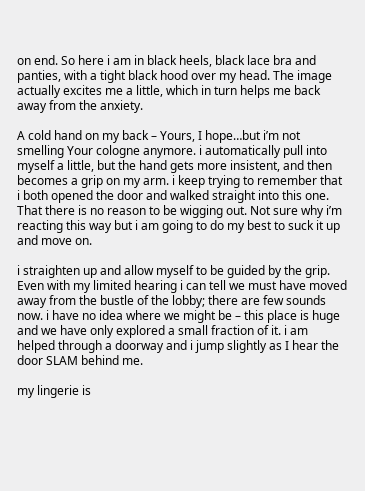on end. So here i am in black heels, black lace bra and panties, with a tight black hood over my head. The image actually excites me a little, which in turn helps me back away from the anxiety.

A cold hand on my back – Yours, I hope…but i’m not smelling Your cologne anymore. i automatically pull into myself a little, but the hand gets more insistent, and then becomes a grip on my arm. i keep trying to remember that i both opened the door and walked straight into this one. That there is no reason to be wigging out. Not sure why i’m reacting this way but i am going to do my best to suck it up and move on.

i straighten up and allow myself to be guided by the grip. Even with my limited hearing i can tell we must have moved away from the bustle of the lobby; there are few sounds now. i have no idea where we might be – this place is huge and we have only explored a small fraction of it. i am helped through a doorway and i jump slightly as I hear the door SLAM behind me.

my lingerie is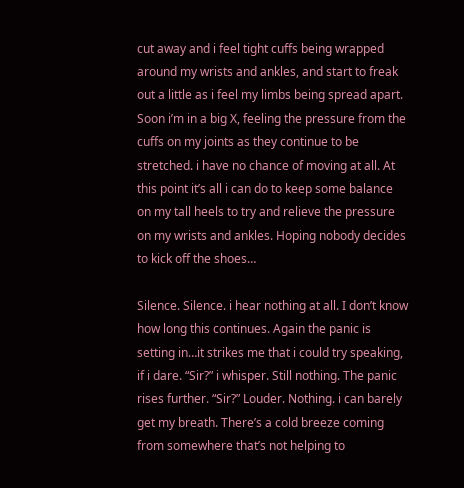cut away and i feel tight cuffs being wrapped around my wrists and ankles, and start to freak out a little as i feel my limbs being spread apart. Soon i’m in a big X, feeling the pressure from the cuffs on my joints as they continue to be stretched. i have no chance of moving at all. At this point it’s all i can do to keep some balance on my tall heels to try and relieve the pressure on my wrists and ankles. Hoping nobody decides to kick off the shoes…

Silence. Silence. i hear nothing at all. I don’t know how long this continues. Again the panic is setting in…it strikes me that i could try speaking, if i dare. “Sir?” i whisper. Still nothing. The panic rises further. “Sir?” Louder. Nothing. i can barely get my breath. There’s a cold breeze coming from somewhere that’s not helping to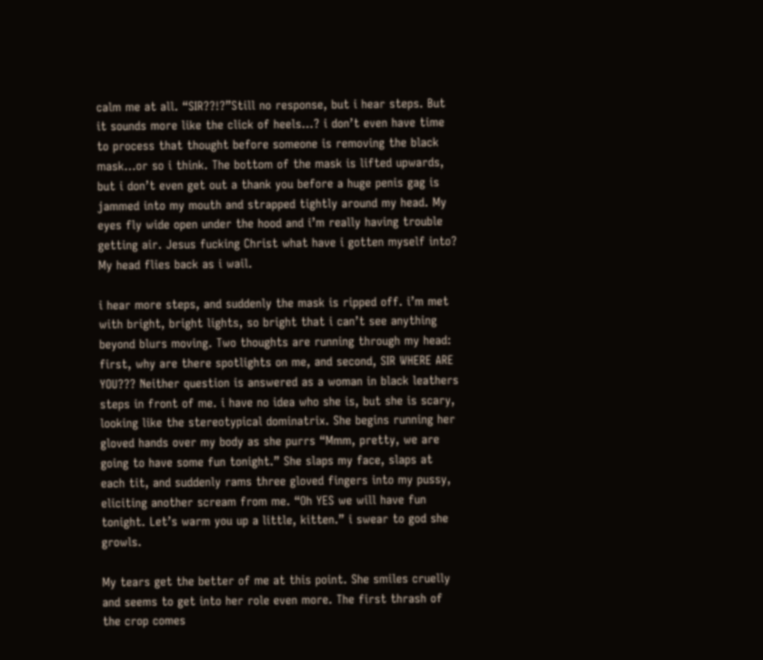calm me at all. “SIR??!?”Still no response, but i hear steps. But it sounds more like the click of heels…? i don’t even have time to process that thought before someone is removing the black mask…or so i think. The bottom of the mask is lifted upwards, but i don’t even get out a thank you before a huge penis gag is jammed into my mouth and strapped tightly around my head. My eyes fly wide open under the hood and i’m really having trouble getting air. Jesus fucking Christ what have i gotten myself into? My head flies back as i wail.

i hear more steps, and suddenly the mask is ripped off. i’m met with bright, bright lights, so bright that i can’t see anything beyond blurs moving. Two thoughts are running through my head: first, why are there spotlights on me, and second, SIR WHERE ARE YOU??? Neither question is answered as a woman in black leathers steps in front of me. i have no idea who she is, but she is scary, looking like the stereotypical dominatrix. She begins running her gloved hands over my body as she purrs “Mmm, pretty, we are going to have some fun tonight.” She slaps my face, slaps at each tit, and suddenly rams three gloved fingers into my pussy, eliciting another scream from me. “Oh YES we will have fun tonight. Let’s warm you up a little, kitten.” i swear to god she growls.

My tears get the better of me at this point. She smiles cruelly and seems to get into her role even more. The first thrash of the crop comes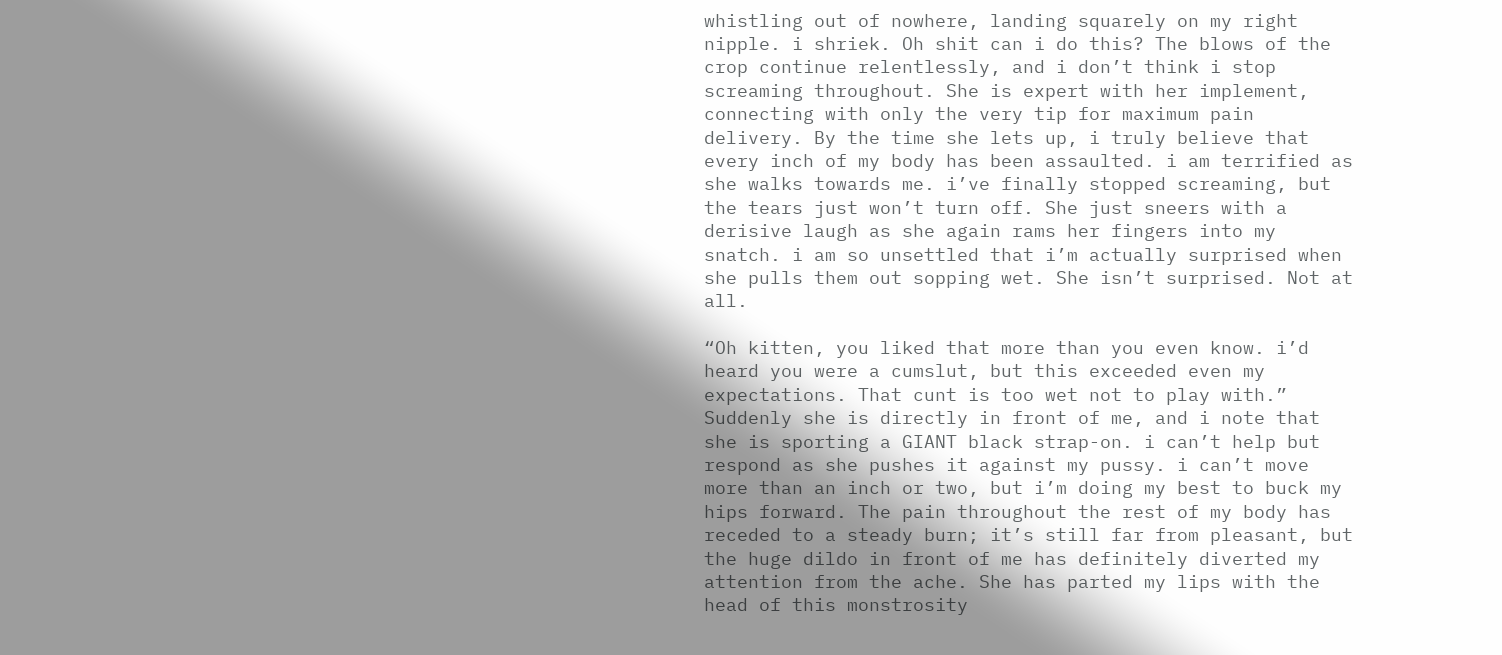whistling out of nowhere, landing squarely on my right nipple. i shriek. Oh shit can i do this? The blows of the crop continue relentlessly, and i don’t think i stop screaming throughout. She is expert with her implement, connecting with only the very tip for maximum pain delivery. By the time she lets up, i truly believe that every inch of my body has been assaulted. i am terrified as she walks towards me. i’ve finally stopped screaming, but the tears just won’t turn off. She just sneers with a derisive laugh as she again rams her fingers into my snatch. i am so unsettled that i’m actually surprised when she pulls them out sopping wet. She isn’t surprised. Not at all.

“Oh kitten, you liked that more than you even know. i’d heard you were a cumslut, but this exceeded even my expectations. That cunt is too wet not to play with.” Suddenly she is directly in front of me, and i note that she is sporting a GIANT black strap-on. i can’t help but respond as she pushes it against my pussy. i can’t move more than an inch or two, but i’m doing my best to buck my hips forward. The pain throughout the rest of my body has receded to a steady burn; it’s still far from pleasant, but the huge dildo in front of me has definitely diverted my attention from the ache. She has parted my lips with the head of this monstrosity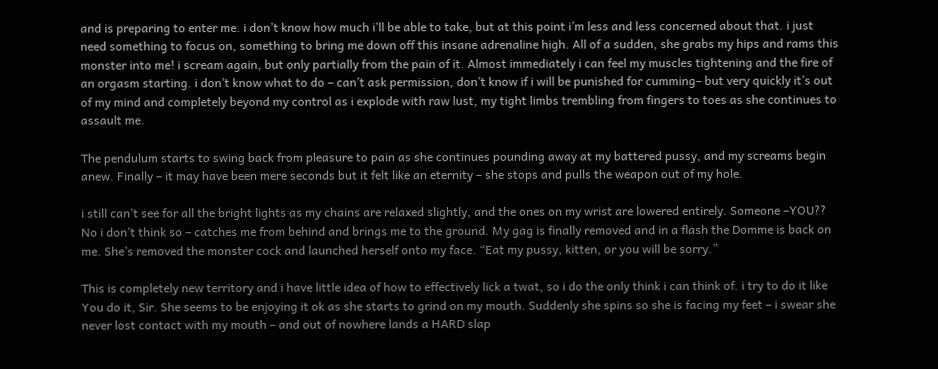and is preparing to enter me. i don’t know how much i’ll be able to take, but at this point i’m less and less concerned about that. i just need something to focus on, something to bring me down off this insane adrenaline high. All of a sudden, she grabs my hips and rams this monster into me! i scream again, but only partially from the pain of it. Almost immediately i can feel my muscles tightening and the fire of an orgasm starting. i don’t know what to do – can’t ask permission, don’t know if i will be punished for cumming– but very quickly it’s out of my mind and completely beyond my control as i explode with raw lust, my tight limbs trembling from fingers to toes as she continues to assault me.

The pendulum starts to swing back from pleasure to pain as she continues pounding away at my battered pussy, and my screams begin anew. Finally – it may have been mere seconds but it felt like an eternity – she stops and pulls the weapon out of my hole.

i still can’t see for all the bright lights as my chains are relaxed slightly, and the ones on my wrist are lowered entirely. Someone –YOU?? No i don’t think so – catches me from behind and brings me to the ground. My gag is finally removed and in a flash the Domme is back on me. She’s removed the monster cock and launched herself onto my face. “Eat my pussy, kitten, or you will be sorry.”

This is completely new territory and i have little idea of how to effectively lick a twat, so i do the only think i can think of. i try to do it like You do it, Sir. She seems to be enjoying it ok as she starts to grind on my mouth. Suddenly she spins so she is facing my feet – i swear she never lost contact with my mouth – and out of nowhere lands a HARD slap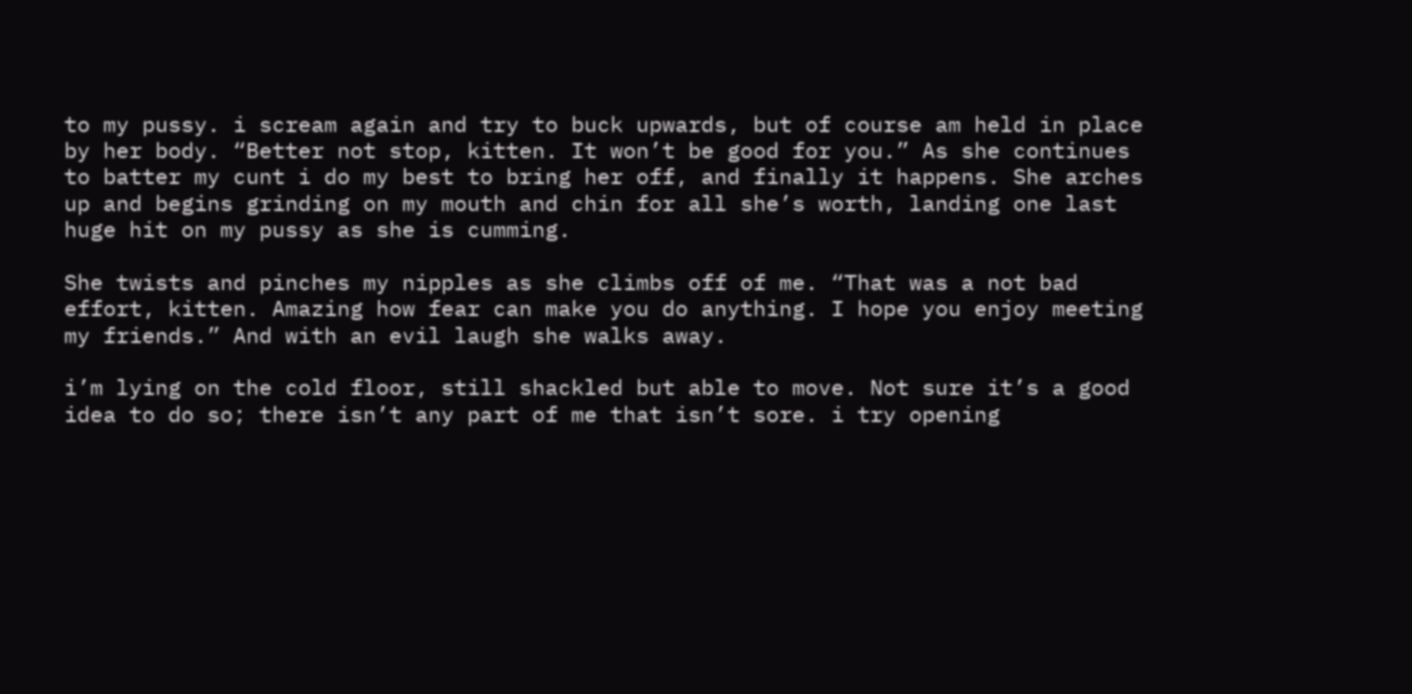to my pussy. i scream again and try to buck upwards, but of course am held in place by her body. “Better not stop, kitten. It won’t be good for you.” As she continues to batter my cunt i do my best to bring her off, and finally it happens. She arches up and begins grinding on my mouth and chin for all she’s worth, landing one last huge hit on my pussy as she is cumming.

She twists and pinches my nipples as she climbs off of me. “That was a not bad effort, kitten. Amazing how fear can make you do anything. I hope you enjoy meeting my friends.” And with an evil laugh she walks away.

i’m lying on the cold floor, still shackled but able to move. Not sure it’s a good idea to do so; there isn’t any part of me that isn’t sore. i try opening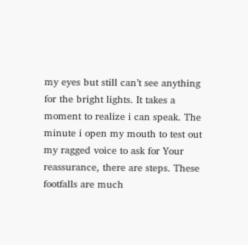my eyes but still can’t see anything for the bright lights. It takes a moment to realize i can speak. The minute i open my mouth to test out my ragged voice to ask for Your reassurance, there are steps. These footfalls are much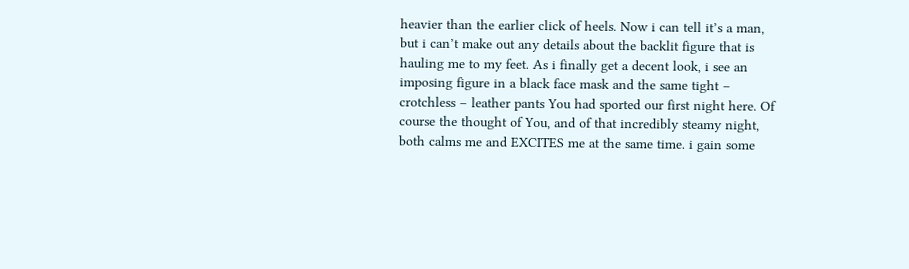heavier than the earlier click of heels. Now i can tell it’s a man, but i can’t make out any details about the backlit figure that is hauling me to my feet. As i finally get a decent look, i see an imposing figure in a black face mask and the same tight – crotchless – leather pants You had sported our first night here. Of course the thought of You, and of that incredibly steamy night, both calms me and EXCITES me at the same time. i gain some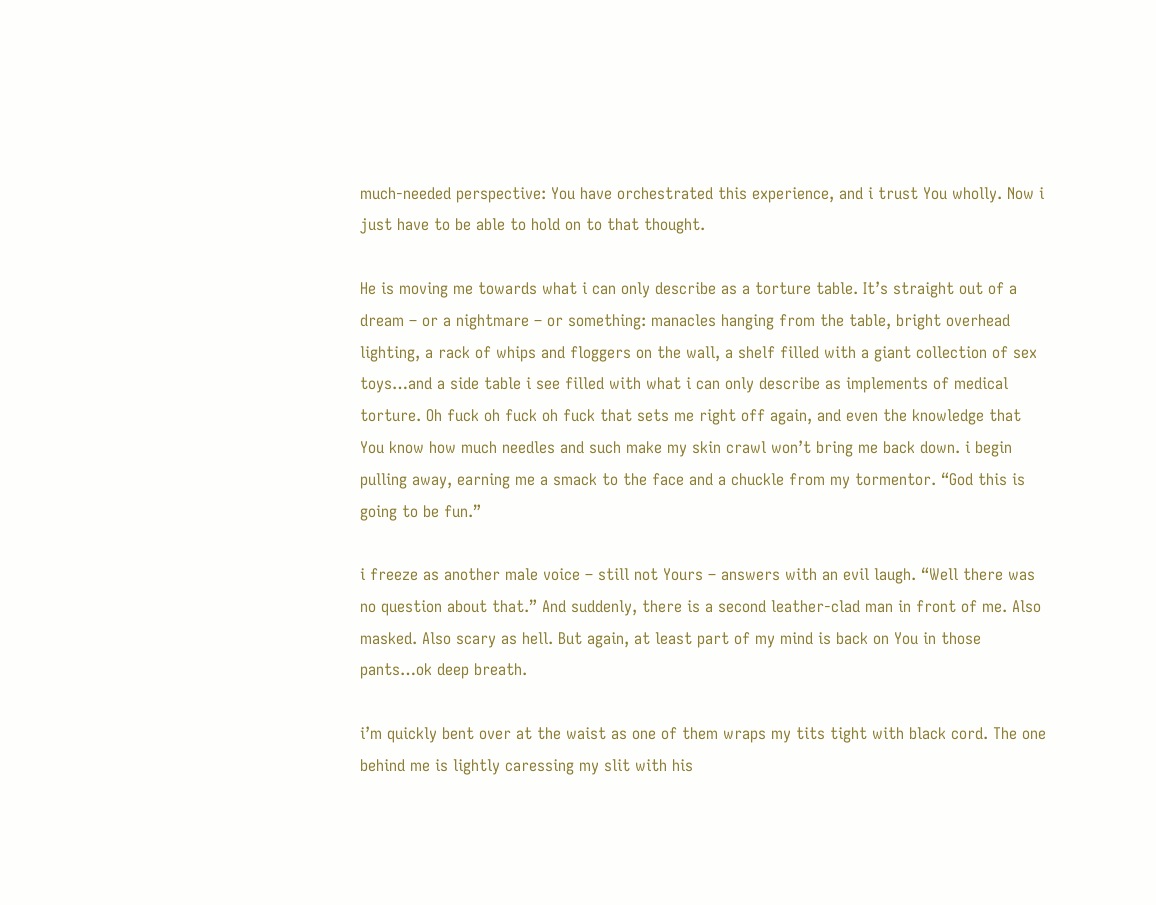much-needed perspective: You have orchestrated this experience, and i trust You wholly. Now i just have to be able to hold on to that thought.

He is moving me towards what i can only describe as a torture table. It’s straight out of a dream – or a nightmare – or something: manacles hanging from the table, bright overhead lighting, a rack of whips and floggers on the wall, a shelf filled with a giant collection of sex toys…and a side table i see filled with what i can only describe as implements of medical torture. Oh fuck oh fuck oh fuck that sets me right off again, and even the knowledge that You know how much needles and such make my skin crawl won’t bring me back down. i begin pulling away, earning me a smack to the face and a chuckle from my tormentor. “God this is going to be fun.”

i freeze as another male voice – still not Yours – answers with an evil laugh. “Well there was no question about that.” And suddenly, there is a second leather-clad man in front of me. Also masked. Also scary as hell. But again, at least part of my mind is back on You in those pants…ok deep breath.

i’m quickly bent over at the waist as one of them wraps my tits tight with black cord. The one behind me is lightly caressing my slit with his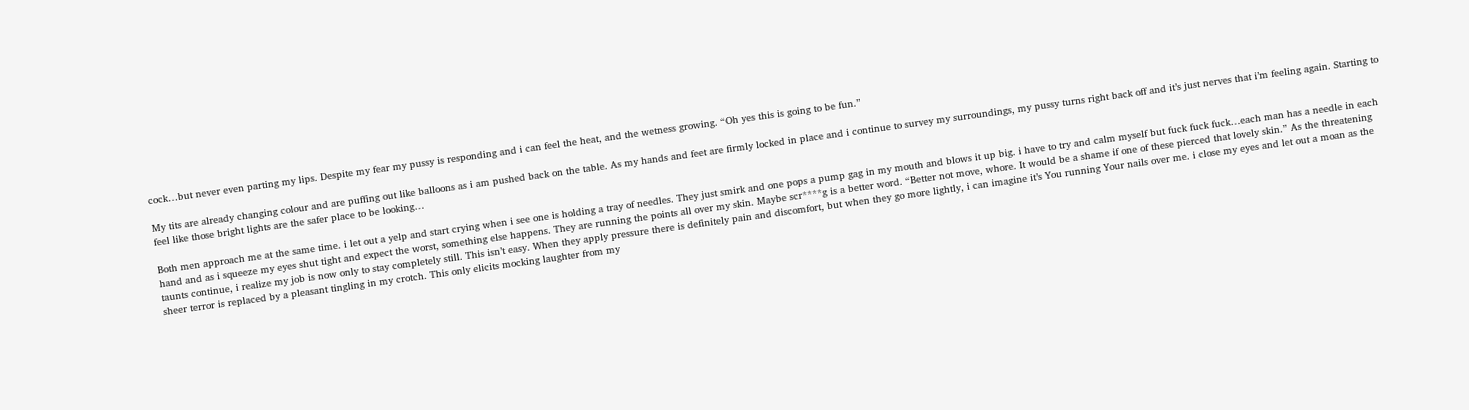cock…but never even parting my lips. Despite my fear my pussy is responding and i can feel the heat, and the wetness growing. “Oh yes this is going to be fun.”

My tits are already changing colour and are puffing out like balloons as i am pushed back on the table. As my hands and feet are firmly locked in place and i continue to survey my surroundings, my pussy turns right back off and it’s just nerves that i’m feeling again. Starting to feel like those bright lights are the safer place to be looking…

Both men approach me at the same time. i let out a yelp and start crying when i see one is holding a tray of needles. They just smirk and one pops a pump gag in my mouth and blows it up big. i have to try and calm myself but fuck fuck fuck…each man has a needle in each hand and as i squeeze my eyes shut tight and expect the worst, something else happens. They are running the points all over my skin. Maybe scr****g is a better word. “Better not move, whore. It would be a shame if one of these pierced that lovely skin.” As the threatening taunts continue, i realize my job is now only to stay completely still. This isn’t easy. When they apply pressure there is definitely pain and discomfort, but when they go more lightly, i can imagine it’s You running Your nails over me. i close my eyes and let out a moan as the sheer terror is replaced by a pleasant tingling in my crotch. This only elicits mocking laughter from my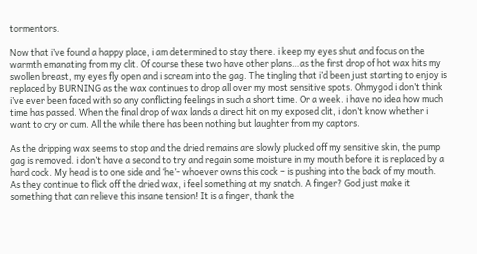tormentors.

Now that i’ve found a happy place, i am determined to stay there. i keep my eyes shut and focus on the warmth emanating from my clit. Of course these two have other plans…as the first drop of hot wax hits my swollen breast, my eyes fly open and i scream into the gag. The tingling that i’d been just starting to enjoy is replaced by BURNING as the wax continues to drop all over my most sensitive spots. Ohmygod i don’t think i’ve ever been faced with so any conflicting feelings in such a short time. Or a week. i have no idea how much time has passed. When the final drop of wax lands a direct hit on my exposed clit, i don’t know whether i want to cry or cum. All the while there has been nothing but laughter from my captors.

As the dripping wax seems to stop and the dried remains are slowly plucked off my sensitive skin, the pump gag is removed. i don’t have a second to try and regain some moisture in my mouth before it is replaced by a hard cock. My head is to one side and ‘he’- whoever owns this cock – is pushing into the back of my mouth. As they continue to flick off the dried wax, i feel something at my snatch. A finger? God just make it something that can relieve this insane tension! It is a finger, thank the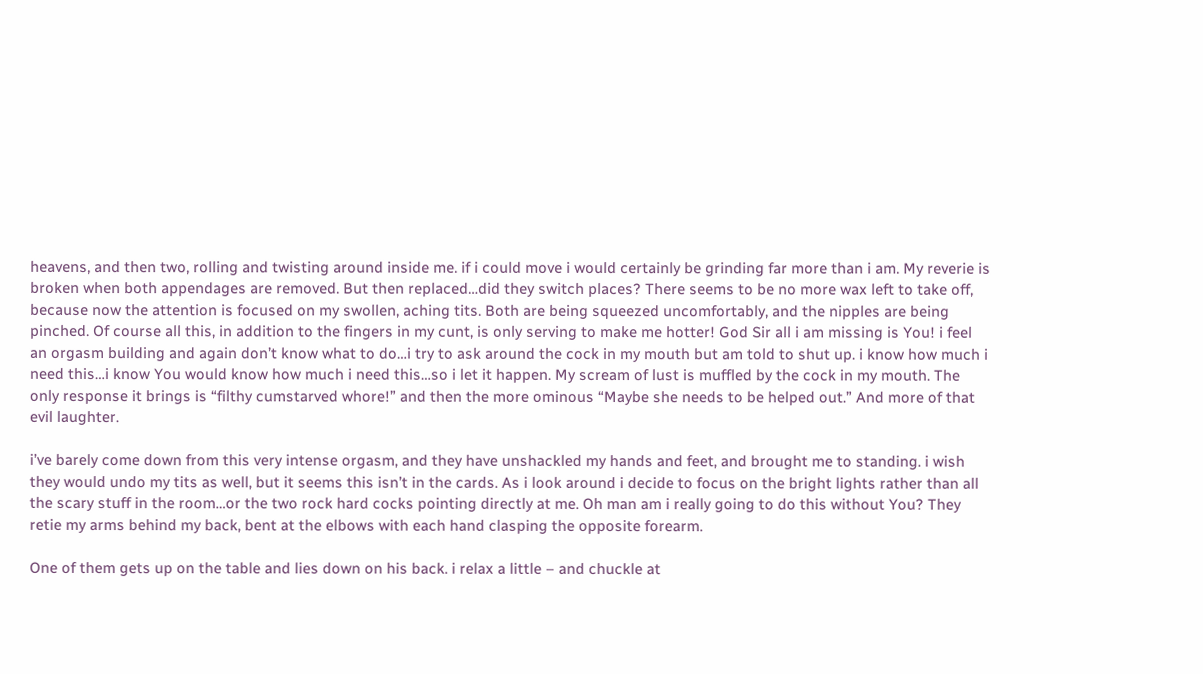heavens, and then two, rolling and twisting around inside me. if i could move i would certainly be grinding far more than i am. My reverie is broken when both appendages are removed. But then replaced…did they switch places? There seems to be no more wax left to take off, because now the attention is focused on my swollen, aching tits. Both are being squeezed uncomfortably, and the nipples are being pinched. Of course all this, in addition to the fingers in my cunt, is only serving to make me hotter! God Sir all i am missing is You! i feel an orgasm building and again don’t know what to do…i try to ask around the cock in my mouth but am told to shut up. i know how much i need this…i know You would know how much i need this…so i let it happen. My scream of lust is muffled by the cock in my mouth. The only response it brings is “filthy cumstarved whore!” and then the more ominous “Maybe she needs to be helped out.” And more of that evil laughter.

i’ve barely come down from this very intense orgasm, and they have unshackled my hands and feet, and brought me to standing. i wish they would undo my tits as well, but it seems this isn’t in the cards. As i look around i decide to focus on the bright lights rather than all the scary stuff in the room…or the two rock hard cocks pointing directly at me. Oh man am i really going to do this without You? They retie my arms behind my back, bent at the elbows with each hand clasping the opposite forearm.

One of them gets up on the table and lies down on his back. i relax a little – and chuckle at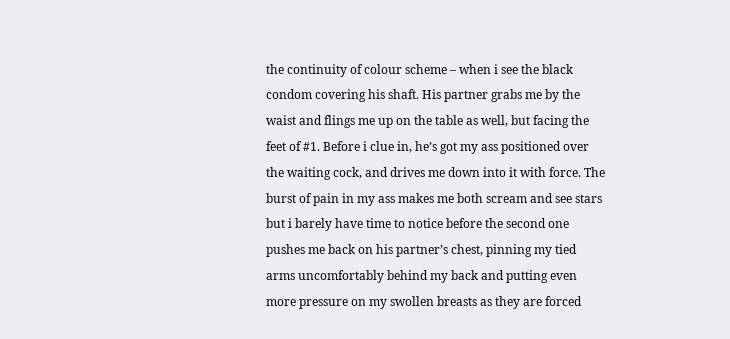the continuity of colour scheme – when i see the black condom covering his shaft. His partner grabs me by the waist and flings me up on the table as well, but facing the feet of #1. Before i clue in, he’s got my ass positioned over the waiting cock, and drives me down into it with force. The burst of pain in my ass makes me both scream and see stars but i barely have time to notice before the second one pushes me back on his partner’s chest, pinning my tied arms uncomfortably behind my back and putting even more pressure on my swollen breasts as they are forced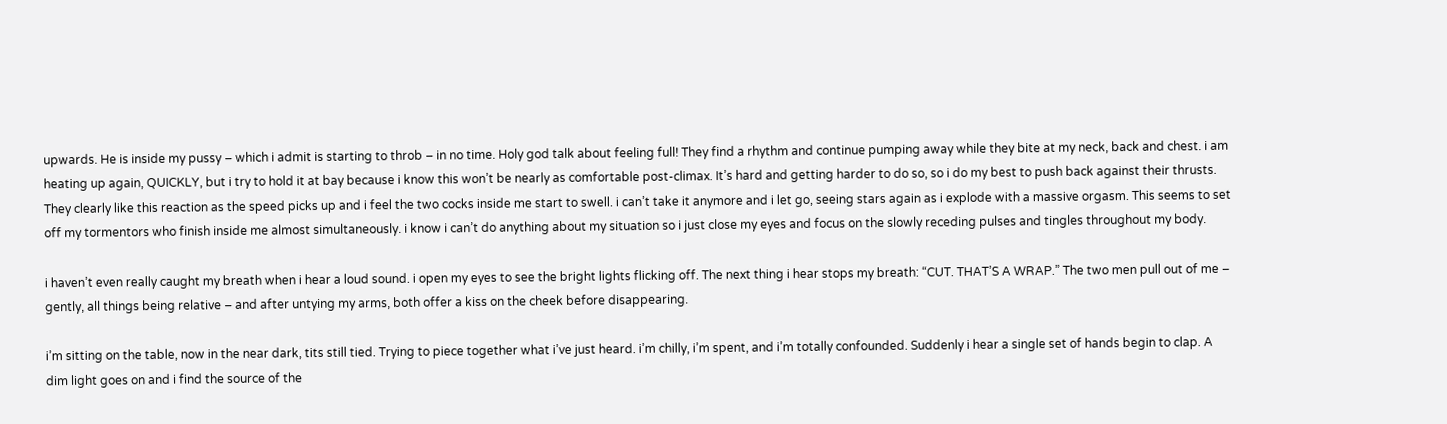upwards. He is inside my pussy – which i admit is starting to throb – in no time. Holy god talk about feeling full! They find a rhythm and continue pumping away while they bite at my neck, back and chest. i am heating up again, QUICKLY, but i try to hold it at bay because i know this won’t be nearly as comfortable post-climax. It’s hard and getting harder to do so, so i do my best to push back against their thrusts. They clearly like this reaction as the speed picks up and i feel the two cocks inside me start to swell. i can’t take it anymore and i let go, seeing stars again as i explode with a massive orgasm. This seems to set off my tormentors who finish inside me almost simultaneously. i know i can’t do anything about my situation so i just close my eyes and focus on the slowly receding pulses and tingles throughout my body.

i haven’t even really caught my breath when i hear a loud sound. i open my eyes to see the bright lights flicking off. The next thing i hear stops my breath: “CUT. THAT’S A WRAP.” The two men pull out of me – gently, all things being relative – and after untying my arms, both offer a kiss on the cheek before disappearing.

i’m sitting on the table, now in the near dark, tits still tied. Trying to piece together what i’ve just heard. i’m chilly, i’m spent, and i’m totally confounded. Suddenly i hear a single set of hands begin to clap. A dim light goes on and i find the source of the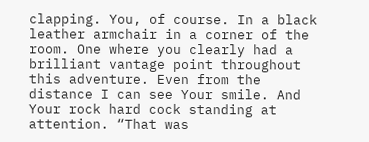clapping. You, of course. In a black leather armchair in a corner of the room. One where you clearly had a brilliant vantage point throughout this adventure. Even from the distance I can see Your smile. And Your rock hard cock standing at attention. “That was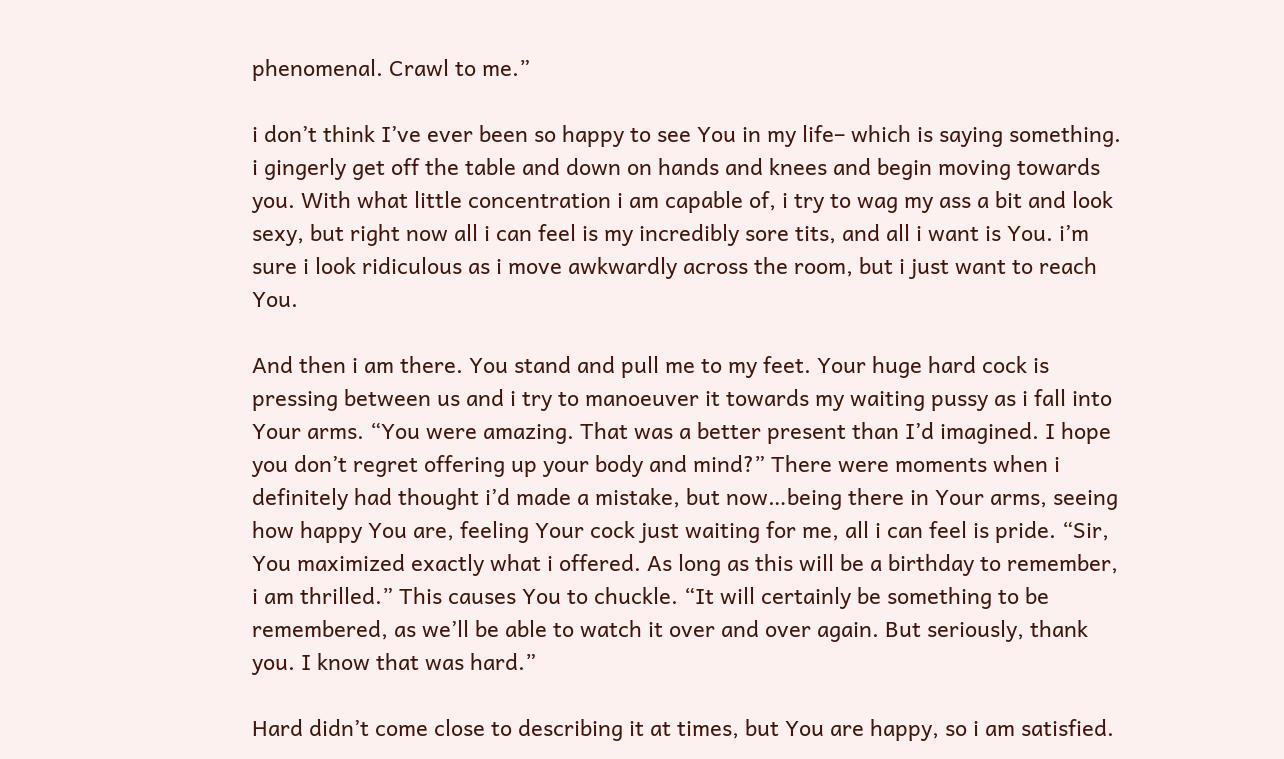phenomenal. Crawl to me.”

i don’t think I’ve ever been so happy to see You in my life– which is saying something. i gingerly get off the table and down on hands and knees and begin moving towards you. With what little concentration i am capable of, i try to wag my ass a bit and look sexy, but right now all i can feel is my incredibly sore tits, and all i want is You. i’m sure i look ridiculous as i move awkwardly across the room, but i just want to reach You.

And then i am there. You stand and pull me to my feet. Your huge hard cock is pressing between us and i try to manoeuver it towards my waiting pussy as i fall into Your arms. “You were amazing. That was a better present than I’d imagined. I hope you don’t regret offering up your body and mind?” There were moments when i definitely had thought i’d made a mistake, but now…being there in Your arms, seeing how happy You are, feeling Your cock just waiting for me, all i can feel is pride. “Sir, You maximized exactly what i offered. As long as this will be a birthday to remember, i am thrilled.” This causes You to chuckle. “It will certainly be something to be remembered, as we’ll be able to watch it over and over again. But seriously, thank you. I know that was hard.”

Hard didn’t come close to describing it at times, but You are happy, so i am satisfied.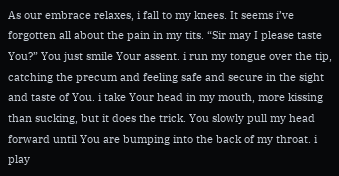As our embrace relaxes, i fall to my knees. It seems i’ve forgotten all about the pain in my tits. “Sir may I please taste You?” You just smile Your assent. i run my tongue over the tip, catching the precum and feeling safe and secure in the sight and taste of You. i take Your head in my mouth, more kissing than sucking, but it does the trick. You slowly pull my head forward until You are bumping into the back of my throat. i play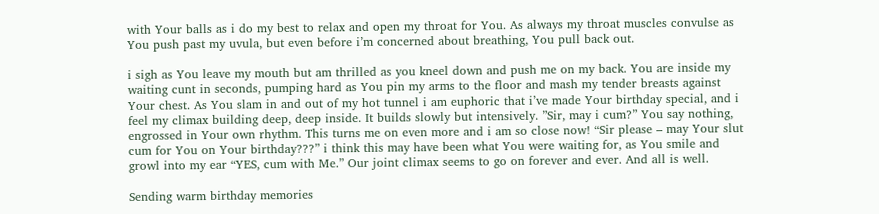with Your balls as i do my best to relax and open my throat for You. As always my throat muscles convulse as You push past my uvula, but even before i’m concerned about breathing, You pull back out.

i sigh as You leave my mouth but am thrilled as you kneel down and push me on my back. You are inside my waiting cunt in seconds, pumping hard as You pin my arms to the floor and mash my tender breasts against Your chest. As You slam in and out of my hot tunnel i am euphoric that i’ve made Your birthday special, and i feel my climax building deep, deep inside. It builds slowly but intensively. ”Sir, may i cum?” You say nothing, engrossed in Your own rhythm. This turns me on even more and i am so close now! “Sir please – may Your slut cum for You on Your birthday???” i think this may have been what You were waiting for, as You smile and growl into my ear “YES, cum with Me.” Our joint climax seems to go on forever and ever. And all is well.

Sending warm birthday memories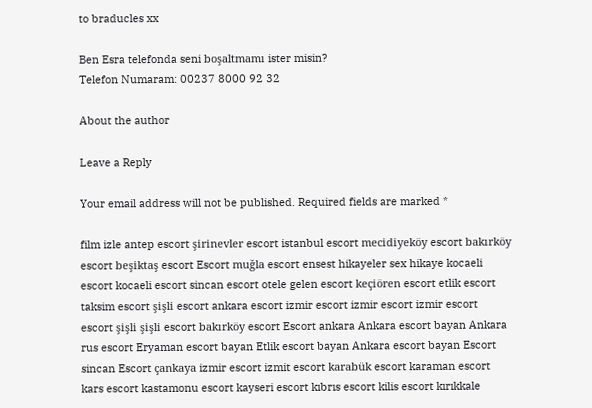to braducles xx

Ben Esra telefonda seni boşaltmamı ister misin?
Telefon Numaram: 00237 8000 92 32

About the author

Leave a Reply

Your email address will not be published. Required fields are marked *

film izle antep escort şirinevler escort istanbul escort mecidiyeköy escort bakırköy escort beşiktaş escort Escort muğla escort ensest hikayeler sex hikaye kocaeli escort kocaeli escort sincan escort otele gelen escort keçiören escort etlik escort taksim escort şişli escort ankara escort izmir escort izmir escort izmir escort escort şişli şişli escort bakırköy escort Escort ankara Ankara escort bayan Ankara rus escort Eryaman escort bayan Etlik escort bayan Ankara escort bayan Escort sincan Escort çankaya izmir escort izmit escort karabük escort karaman escort kars escort kastamonu escort kayseri escort kıbrıs escort kilis escort kırıkkale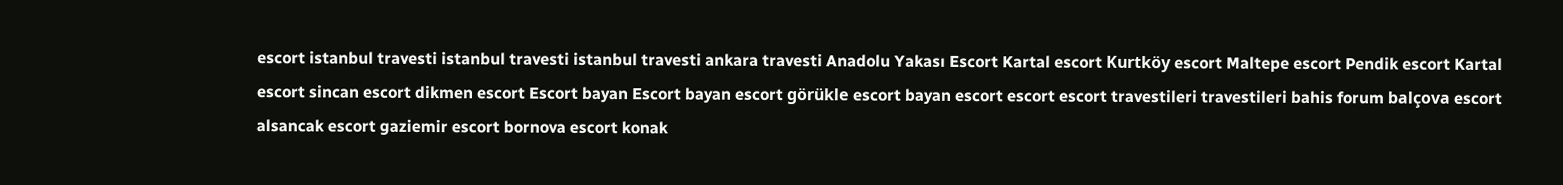escort istanbul travesti istanbul travesti istanbul travesti ankara travesti Anadolu Yakası Escort Kartal escort Kurtköy escort Maltepe escort Pendik escort Kartal escort sincan escort dikmen escort Escort bayan Escort bayan escort görükle escort bayan escort escort escort travestileri travestileri bahis forum balçova escort alsancak escort gaziemir escort bornova escort konak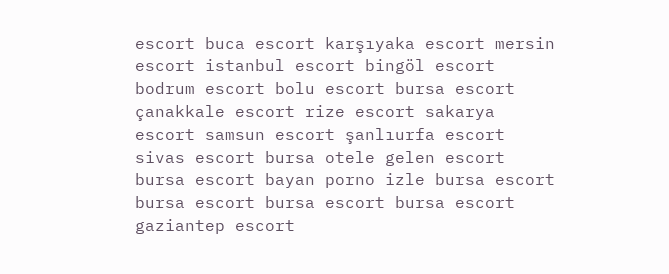escort buca escort karşıyaka escort mersin escort istanbul escort bingöl escort bodrum escort bolu escort bursa escort çanakkale escort rize escort sakarya escort samsun escort şanlıurfa escort sivas escort bursa otele gelen escort bursa escort bayan porno izle bursa escort bursa escort bursa escort bursa escort gaziantep escort